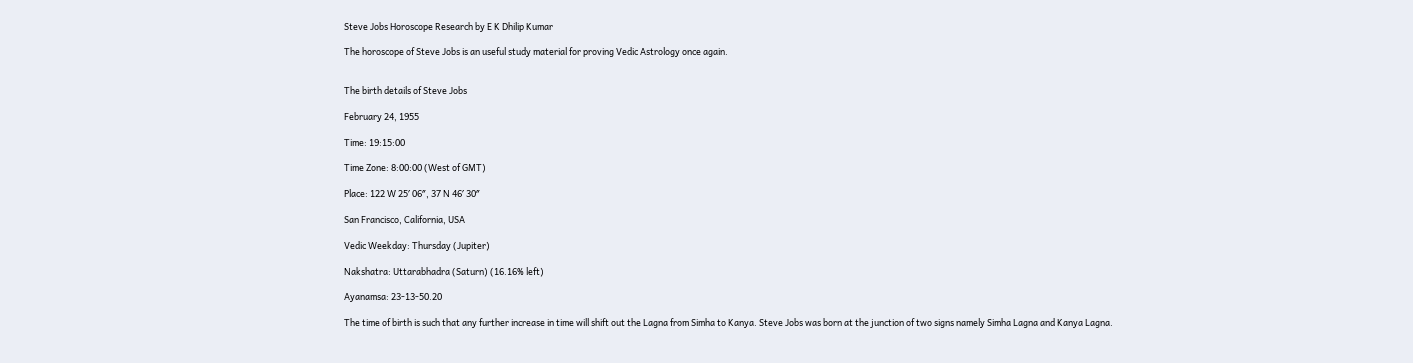Steve Jobs Horoscope Research by E K Dhilip Kumar

The horoscope of Steve Jobs is an useful study material for proving Vedic Astrology once again.


The birth details of Steve Jobs

February 24, 1955

Time: 19:15:00

Time Zone: 8:00:00 (West of GMT)

Place: 122 W 25′ 06″, 37 N 46′ 30″

San Francisco, California, USA

Vedic Weekday: Thursday (Jupiter)

Nakshatra: Uttarabhadra (Saturn) (16.16% left)

Ayanamsa: 23-13-50.20

The time of birth is such that any further increase in time will shift out the Lagna from Simha to Kanya. Steve Jobs was born at the junction of two signs namely Simha Lagna and Kanya Lagna.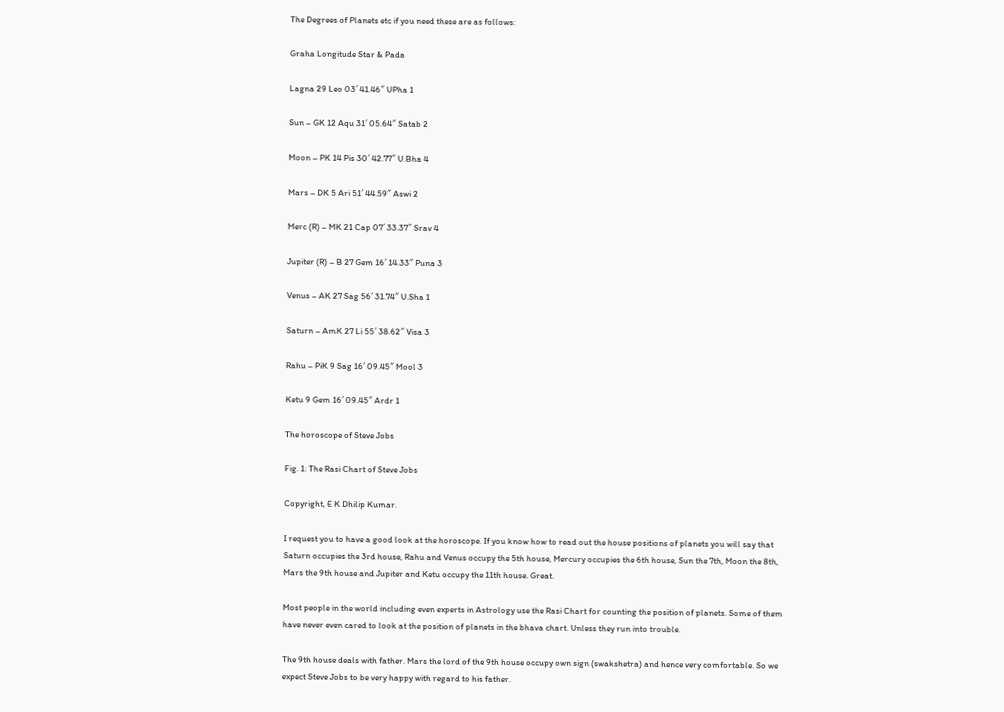The Degrees of Planets etc if you need these are as follows:

Graha Longitude Star & Pada

Lagna 29 Leo 03′ 41.46″ UPha 1

Sun – GK 12 Aqu 31′ 05.64″ Satab 2

Moon – PK 14 Pis 30′ 42.77″ U.Bha 4

Mars – DK 5 Ari 51′ 44.59″ Aswi 2

Merc (R) – MK 21 Cap 07′ 33.37″ Srav 4

Jupiter (R) – B 27 Gem 16′ 14.33″ Puna 3

Venus – AK 27 Sag 56′ 31.74″ U.Sha 1

Saturn – AmK 27 Li 55′ 38.62″ Visa 3

Rahu – PiK 9 Sag 16′ 09.45″ Mool 3

Ketu 9 Gem 16′ 09.45″ Ardr 1

The horoscope of Steve Jobs

Fig. 1: The Rasi Chart of Steve Jobs

Copyright, E K Dhilip Kumar.

I request you to have a good look at the horoscope. If you know how to read out the house positions of planets you will say that Saturn occupies the 3rd house, Rahu and Venus occupy the 5th house, Mercury occupies the 6th house, Sun the 7th, Moon the 8th, Mars the 9th house and Jupiter and Ketu occupy the 11th house. Great.

Most people in the world including even experts in Astrology use the Rasi Chart for counting the position of planets. Some of them have never even cared to look at the position of planets in the bhava chart. Unless they run into trouble.

The 9th house deals with father. Mars the lord of the 9th house occupy own sign (swakshetra) and hence very comfortable. So we expect Steve Jobs to be very happy with regard to his father.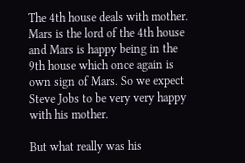The 4th house deals with mother. Mars is the lord of the 4th house and Mars is happy being in the 9th house which once again is own sign of Mars. So we expect Steve Jobs to be very very happy with his mother.

But what really was his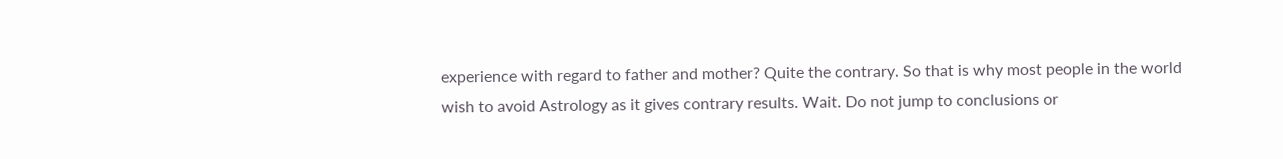experience with regard to father and mother? Quite the contrary. So that is why most people in the world wish to avoid Astrology as it gives contrary results. Wait. Do not jump to conclusions or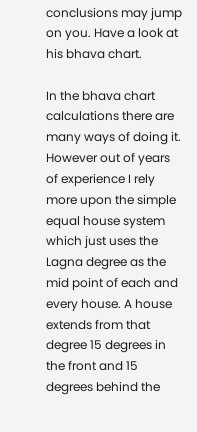conclusions may jump on you. Have a look at his bhava chart.

In the bhava chart calculations there are many ways of doing it. However out of years of experience I rely more upon the simple equal house system which just uses the Lagna degree as the mid point of each and every house. A house extends from that degree 15 degrees in the front and 15 degrees behind the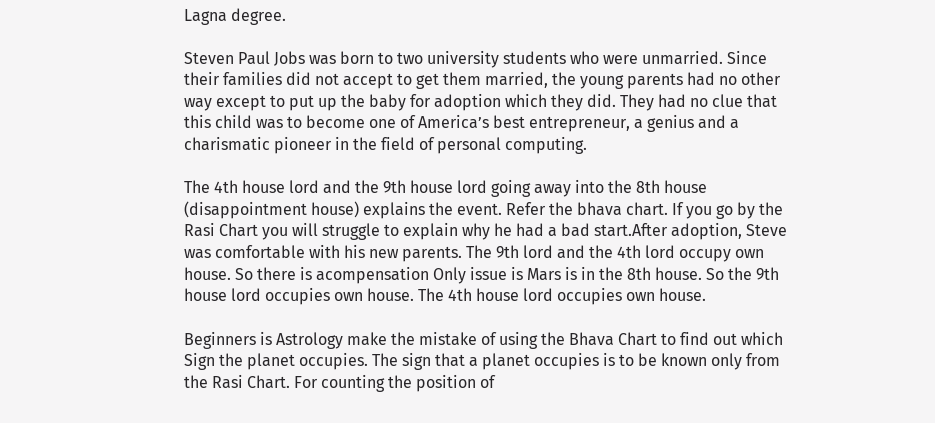Lagna degree.

Steven Paul Jobs was born to two university students who were unmarried. Since their families did not accept to get them married, the young parents had no other way except to put up the baby for adoption which they did. They had no clue that this child was to become one of America’s best entrepreneur, a genius and a charismatic pioneer in the field of personal computing.

The 4th house lord and the 9th house lord going away into the 8th house (disappointment house) explains the event. Refer the bhava chart. If you go by the Rasi Chart you will struggle to explain why he had a bad start.After adoption, Steve was comfortable with his new parents. The 9th lord and the 4th lord occupy own house. So there is acompensation Only issue is Mars is in the 8th house. So the 9th house lord occupies own house. The 4th house lord occupies own house.

Beginners is Astrology make the mistake of using the Bhava Chart to find out which Sign the planet occupies. The sign that a planet occupies is to be known only from the Rasi Chart. For counting the position of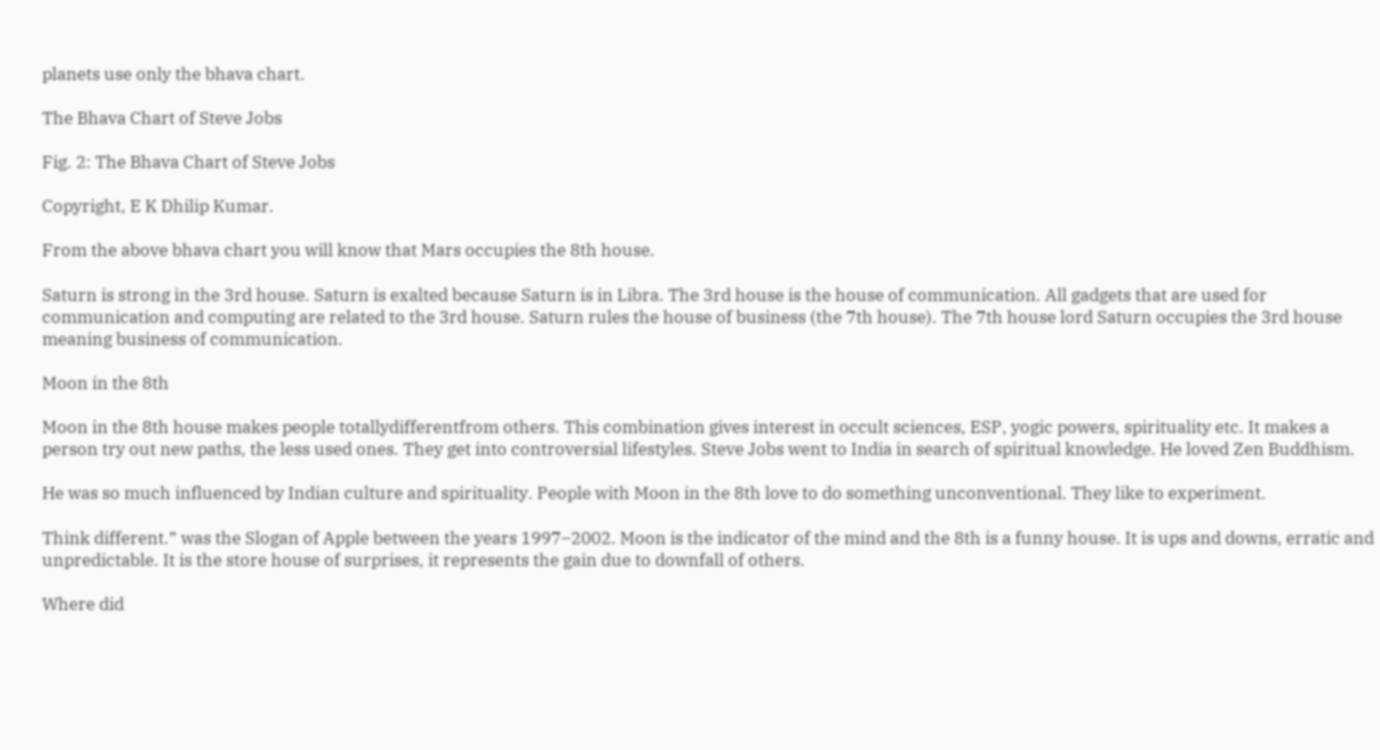planets use only the bhava chart.

The Bhava Chart of Steve Jobs

Fig. 2: The Bhava Chart of Steve Jobs

Copyright, E K Dhilip Kumar.

From the above bhava chart you will know that Mars occupies the 8th house.

Saturn is strong in the 3rd house. Saturn is exalted because Saturn is in Libra. The 3rd house is the house of communication. All gadgets that are used for communication and computing are related to the 3rd house. Saturn rules the house of business (the 7th house). The 7th house lord Saturn occupies the 3rd house meaning business of communication.

Moon in the 8th

Moon in the 8th house makes people totallydifferentfrom others. This combination gives interest in occult sciences, ESP, yogic powers, spirituality etc. It makes a person try out new paths, the less used ones. They get into controversial lifestyles. Steve Jobs went to India in search of spiritual knowledge. He loved Zen Buddhism.

He was so much influenced by Indian culture and spirituality. People with Moon in the 8th love to do something unconventional. They like to experiment.

Think different.” was the Slogan of Apple between the years 1997–2002. Moon is the indicator of the mind and the 8th is a funny house. It is ups and downs, erratic and unpredictable. It is the store house of surprises, it represents the gain due to downfall of others.

Where did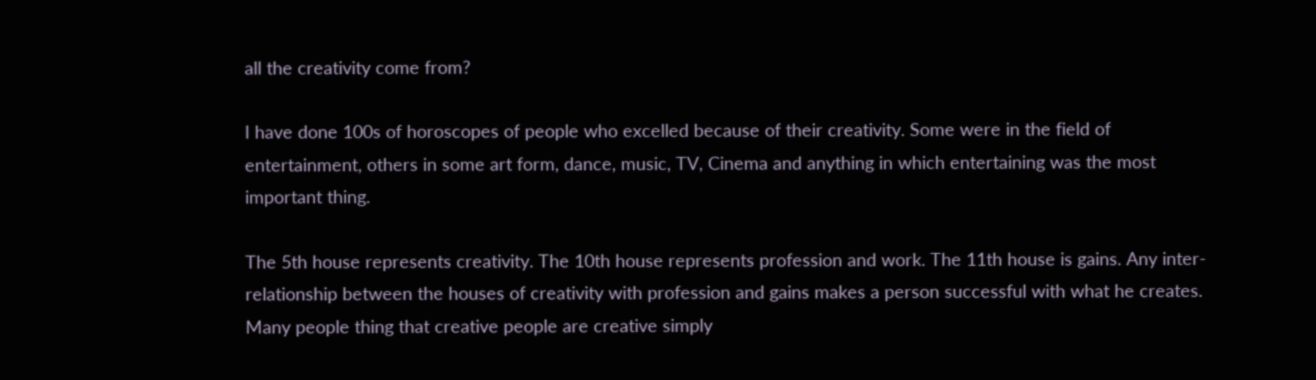all the creativity come from?

I have done 100s of horoscopes of people who excelled because of their creativity. Some were in the field of entertainment, others in some art form, dance, music, TV, Cinema and anything in which entertaining was the most important thing.

The 5th house represents creativity. The 10th house represents profession and work. The 11th house is gains. Any inter-relationship between the houses of creativity with profession and gains makes a person successful with what he creates. Many people thing that creative people are creative simply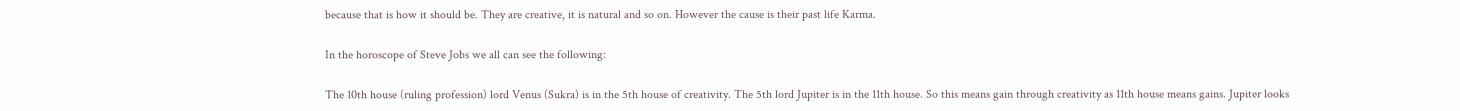because that is how it should be. They are creative, it is natural and so on. However the cause is their past life Karma.

In the horoscope of Steve Jobs we all can see the following:

The 10th house (ruling profession) lord Venus (Sukra) is in the 5th house of creativity. The 5th lord Jupiter is in the 11th house. So this means gain through creativity as 11th house means gains. Jupiter looks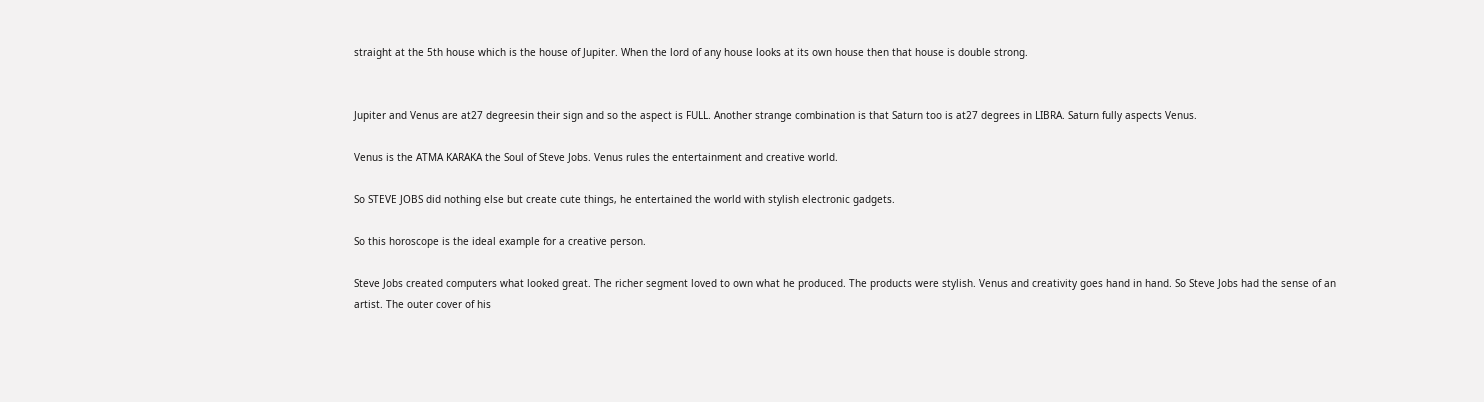straight at the 5th house which is the house of Jupiter. When the lord of any house looks at its own house then that house is double strong.


Jupiter and Venus are at27 degreesin their sign and so the aspect is FULL. Another strange combination is that Saturn too is at27 degrees in LIBRA. Saturn fully aspects Venus.

Venus is the ATMA KARAKA the Soul of Steve Jobs. Venus rules the entertainment and creative world.

So STEVE JOBS did nothing else but create cute things, he entertained the world with stylish electronic gadgets.

So this horoscope is the ideal example for a creative person.

Steve Jobs created computers what looked great. The richer segment loved to own what he produced. The products were stylish. Venus and creativity goes hand in hand. So Steve Jobs had the sense of an artist. The outer cover of his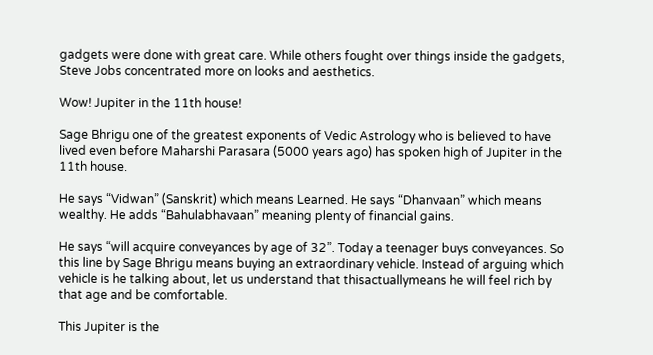gadgets were done with great care. While others fought over things inside the gadgets, Steve Jobs concentrated more on looks and aesthetics.

Wow! Jupiter in the 11th house!

Sage Bhrigu one of the greatest exponents of Vedic Astrology who is believed to have lived even before Maharshi Parasara (5000 years ago) has spoken high of Jupiter in the 11th house.

He says “Vidwan” (Sanskrit) which means Learned. He says “Dhanvaan” which means wealthy. He adds “Bahulabhavaan” meaning plenty of financial gains.

He says “will acquire conveyances by age of 32”. Today a teenager buys conveyances. So this line by Sage Bhrigu means buying an extraordinary vehicle. Instead of arguing which vehicle is he talking about, let us understand that thisactuallymeans he will feel rich by that age and be comfortable.

This Jupiter is the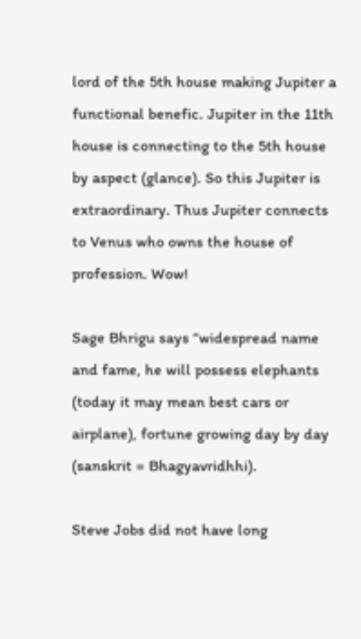lord of the 5th house making Jupiter a functional benefic. Jupiter in the 11th house is connecting to the 5th house by aspect (glance). So this Jupiter is extraordinary. Thus Jupiter connects to Venus who owns the house of profession. Wow!

Sage Bhrigu says “widespread name and fame, he will possess elephants (today it may mean best cars or airplane), fortune growing day by day (sanskrit = Bhagyavridhhi).

Steve Jobs did not have long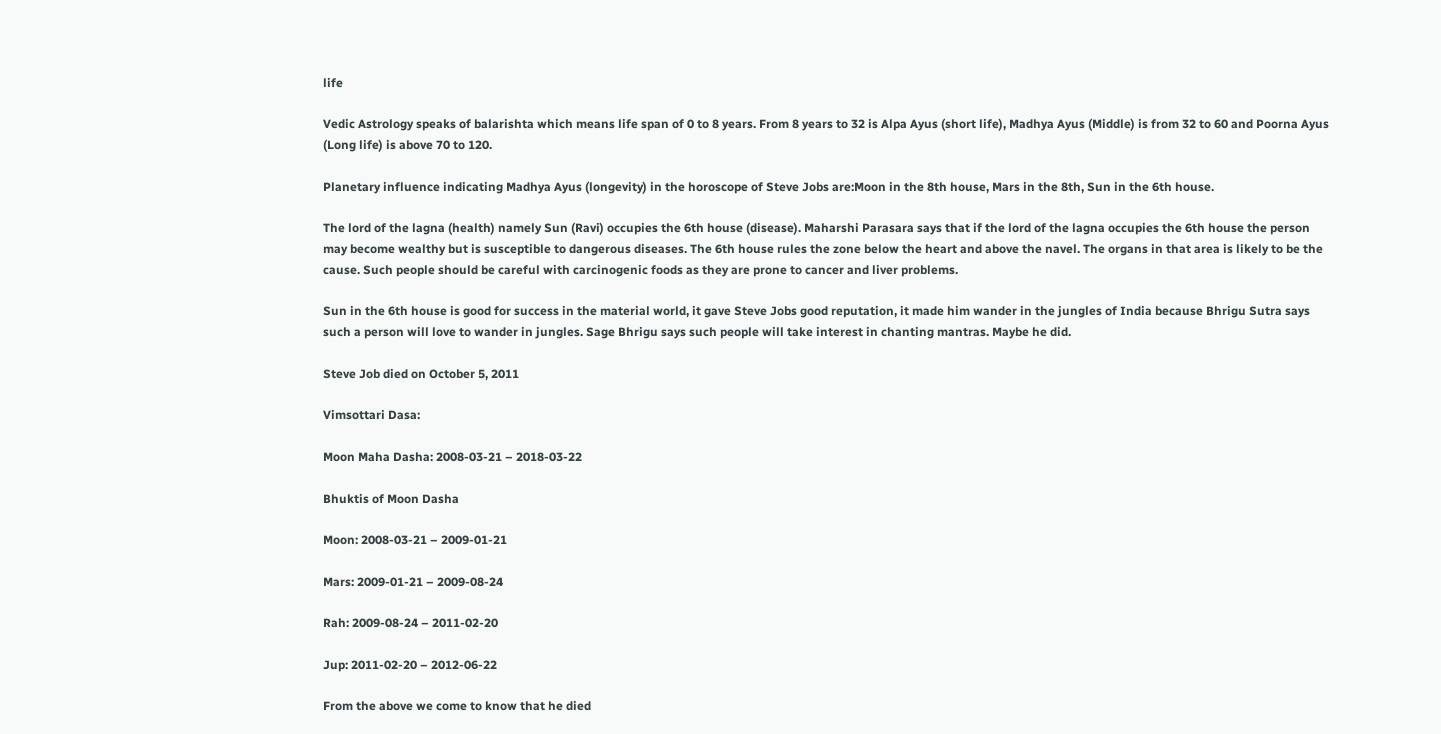life

Vedic Astrology speaks of balarishta which means life span of 0 to 8 years. From 8 years to 32 is Alpa Ayus (short life), Madhya Ayus (Middle) is from 32 to 60 and Poorna Ayus (Long life) is above 70 to 120.

Planetary influence indicating Madhya Ayus (longevity) in the horoscope of Steve Jobs are:Moon in the 8th house, Mars in the 8th, Sun in the 6th house.

The lord of the lagna (health) namely Sun (Ravi) occupies the 6th house (disease). Maharshi Parasara says that if the lord of the lagna occupies the 6th house the person may become wealthy but is susceptible to dangerous diseases. The 6th house rules the zone below the heart and above the navel. The organs in that area is likely to be the cause. Such people should be careful with carcinogenic foods as they are prone to cancer and liver problems.

Sun in the 6th house is good for success in the material world, it gave Steve Jobs good reputation, it made him wander in the jungles of India because Bhrigu Sutra says such a person will love to wander in jungles. Sage Bhrigu says such people will take interest in chanting mantras. Maybe he did.

Steve Job died on October 5, 2011

Vimsottari Dasa:

Moon Maha Dasha: 2008-03-21 – 2018-03-22

Bhuktis of Moon Dasha

Moon: 2008-03-21 – 2009-01-21

Mars: 2009-01-21 – 2009-08-24

Rah: 2009-08-24 – 2011-02-20

Jup: 2011-02-20 – 2012-06-22

From the above we come to know that he died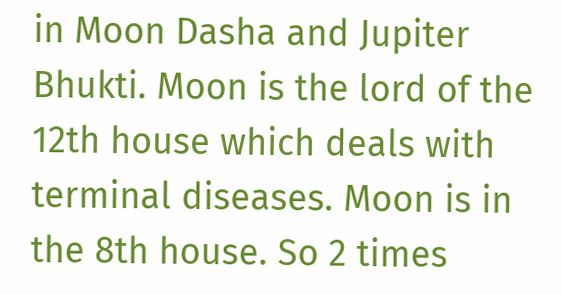in Moon Dasha and Jupiter Bhukti. Moon is the lord of the 12th house which deals with terminal diseases. Moon is in the 8th house. So 2 times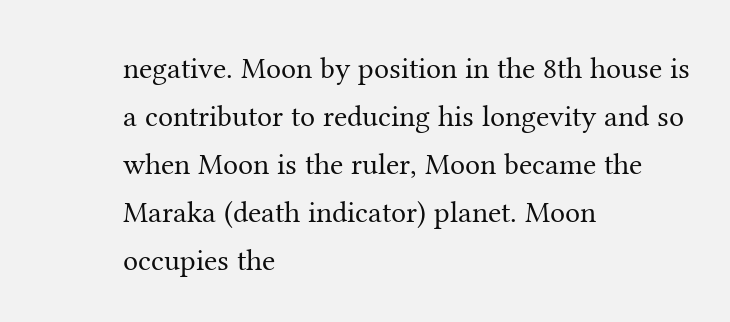negative. Moon by position in the 8th house is a contributor to reducing his longevity and so when Moon is the ruler, Moon became the Maraka (death indicator) planet. Moon occupies the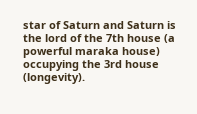star of Saturn and Saturn is the lord of the 7th house (a powerful maraka house) occupying the 3rd house (longevity).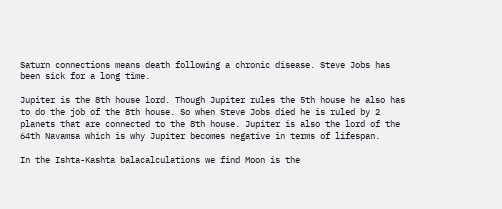Saturn connections means death following a chronic disease. Steve Jobs has been sick for a long time.

Jupiter is the 8th house lord. Though Jupiter rules the 5th house he also has to do the job of the 8th house. So when Steve Jobs died he is ruled by 2 planets that are connected to the 8th house. Jupiter is also the lord of the 64th Navamsa which is why Jupiter becomes negative in terms of lifespan.

In the Ishta-Kashta balacalculations we find Moon is the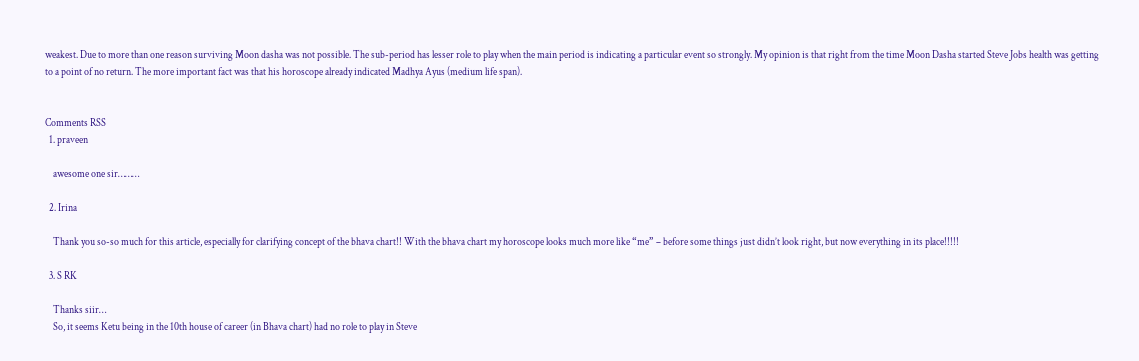weakest. Due to more than one reason surviving Moon dasha was not possible. The sub-period has lesser role to play when the main period is indicating a particular event so strongly. My opinion is that right from the time Moon Dasha started Steve Jobs health was getting to a point of no return. The more important fact was that his horoscope already indicated Madhya Ayus (medium life span).


Comments RSS
  1. praveen

    awesome one sir………

  2. Irina

    Thank you so-so much for this article, especially for clarifying concept of the bhava chart!! With the bhava chart my horoscope looks much more like “me” – before some things just didn’t look right, but now everything in its place!!!!!

  3. S RK

    Thanks siir…
    So, it seems Ketu being in the 10th house of career (in Bhava chart) had no role to play in Steve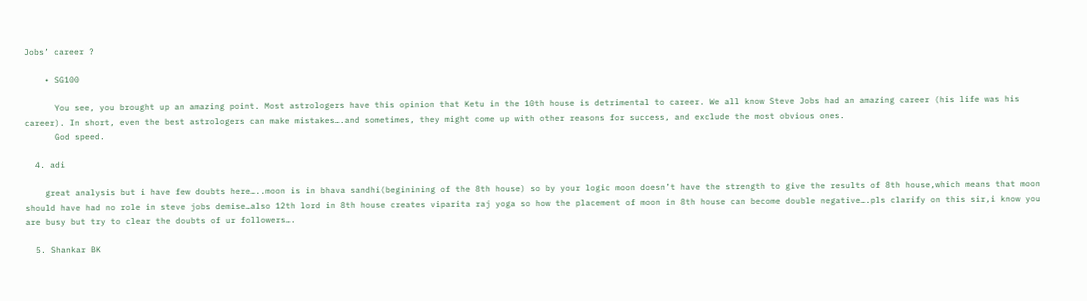Jobs’ career ?

    • SG100

      You see, you brought up an amazing point. Most astrologers have this opinion that Ketu in the 10th house is detrimental to career. We all know Steve Jobs had an amazing career (his life was his career). In short, even the best astrologers can make mistakes….and sometimes, they might come up with other reasons for success, and exclude the most obvious ones.
      God speed.

  4. adi

    great analysis but i have few doubts here…..moon is in bhava sandhi(beginining of the 8th house) so by your logic moon doesn’t have the strength to give the results of 8th house,which means that moon should have had no role in steve jobs demise…also 12th lord in 8th house creates viparita raj yoga so how the placement of moon in 8th house can become double negative….pls clarify on this sir,i know you are busy but try to clear the doubts of ur followers….

  5. Shankar BK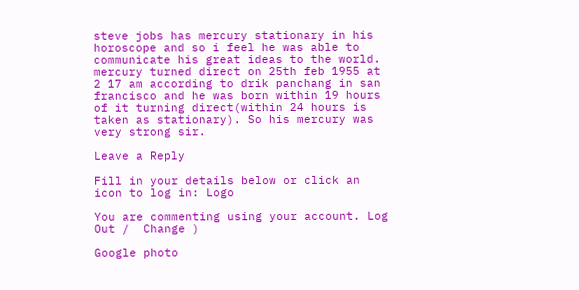steve jobs has mercury stationary in his horoscope and so i feel he was able to communicate his great ideas to the world. mercury turned direct on 25th feb 1955 at 2 17 am according to drik panchang in san francisco and he was born within 19 hours of it turning direct(within 24 hours is taken as stationary). So his mercury was very strong sir.

Leave a Reply

Fill in your details below or click an icon to log in: Logo

You are commenting using your account. Log Out /  Change )

Google photo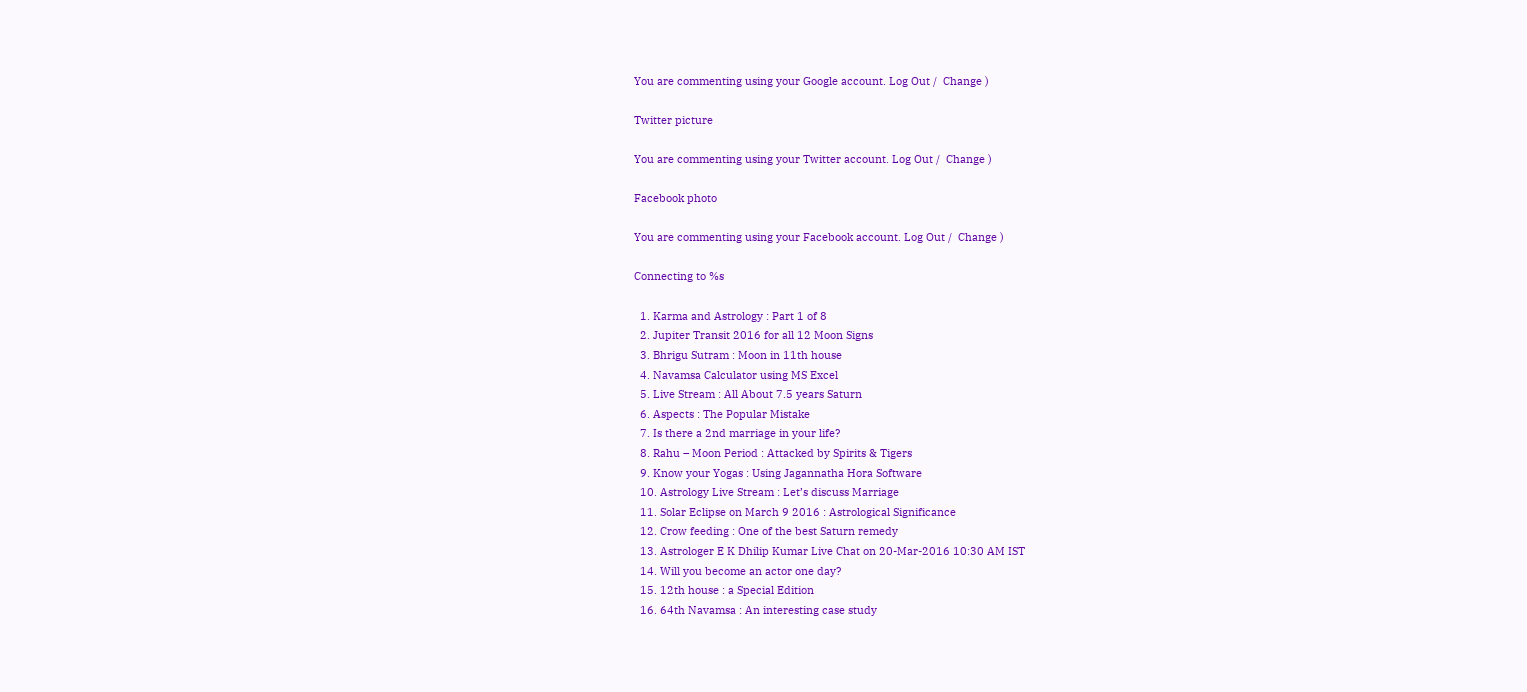You are commenting using your Google account. Log Out /  Change )

Twitter picture

You are commenting using your Twitter account. Log Out /  Change )

Facebook photo

You are commenting using your Facebook account. Log Out /  Change )

Connecting to %s

  1. Karma and Astrology : Part 1 of 8
  2. Jupiter Transit 2016 for all 12 Moon Signs
  3. Bhrigu Sutram : Moon in 11th house
  4. Navamsa Calculator using MS Excel
  5. Live Stream : All About 7.5 years Saturn
  6. Aspects : The Popular Mistake
  7. Is there a 2nd marriage in your life?
  8. Rahu – Moon Period : Attacked by Spirits & Tigers
  9. Know your Yogas : Using Jagannatha Hora Software
  10. Astrology Live Stream : Let’s discuss Marriage
  11. Solar Eclipse on March 9 2016 : Astrological Significance
  12. Crow feeding : One of the best Saturn remedy
  13. Astrologer E K Dhilip Kumar Live Chat on 20-Mar-2016 10:30 AM IST
  14. Will you become an actor one day?
  15. 12th house : a Special Edition
  16. 64th Navamsa : An interesting case study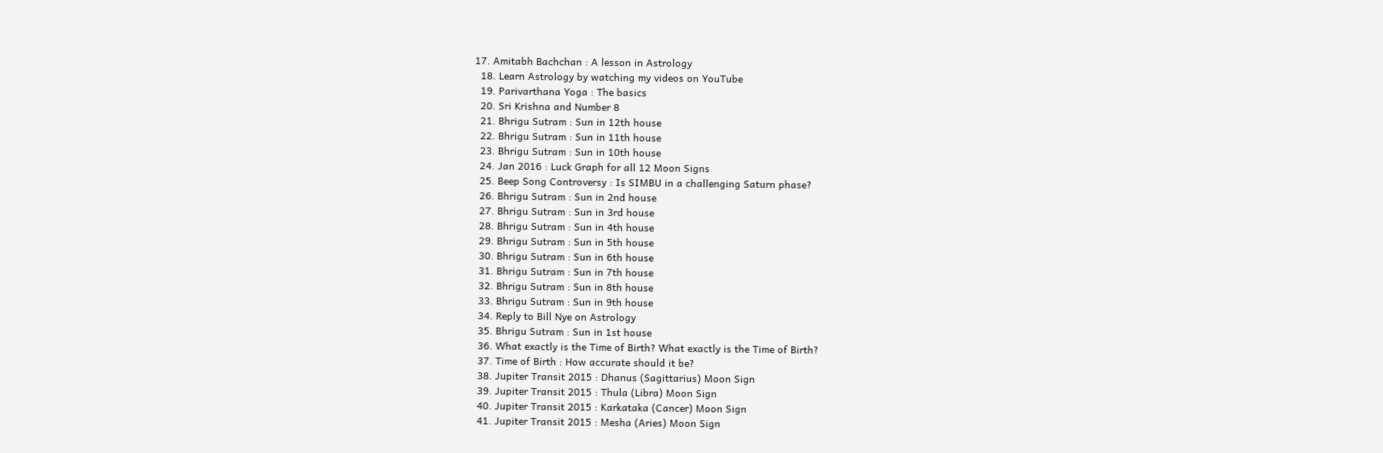17. Amitabh Bachchan : A lesson in Astrology
  18. Learn Astrology by watching my videos on YouTube
  19. Parivarthana Yoga : The basics
  20. Sri Krishna and Number 8
  21. Bhrigu Sutram : Sun in 12th house
  22. Bhrigu Sutram : Sun in 11th house
  23. Bhrigu Sutram : Sun in 10th house
  24. Jan 2016 : Luck Graph for all 12 Moon Signs
  25. Beep Song Controversy : Is SIMBU in a challenging Saturn phase?
  26. Bhrigu Sutram : Sun in 2nd house
  27. Bhrigu Sutram : Sun in 3rd house
  28. Bhrigu Sutram : Sun in 4th house
  29. Bhrigu Sutram : Sun in 5th house
  30. Bhrigu Sutram : Sun in 6th house
  31. Bhrigu Sutram : Sun in 7th house
  32. Bhrigu Sutram : Sun in 8th house
  33. Bhrigu Sutram : Sun in 9th house
  34. Reply to Bill Nye on Astrology
  35. Bhrigu Sutram : Sun in 1st house
  36. What exactly is the Time of Birth? What exactly is the Time of Birth?
  37. Time of Birth : How accurate should it be?
  38. Jupiter Transit 2015 : Dhanus (Sagittarius) Moon Sign
  39. Jupiter Transit 2015 : Thula (Libra) Moon Sign
  40. Jupiter Transit 2015 : Karkataka (Cancer) Moon Sign
  41. Jupiter Transit 2015 : Mesha (Aries) Moon Sign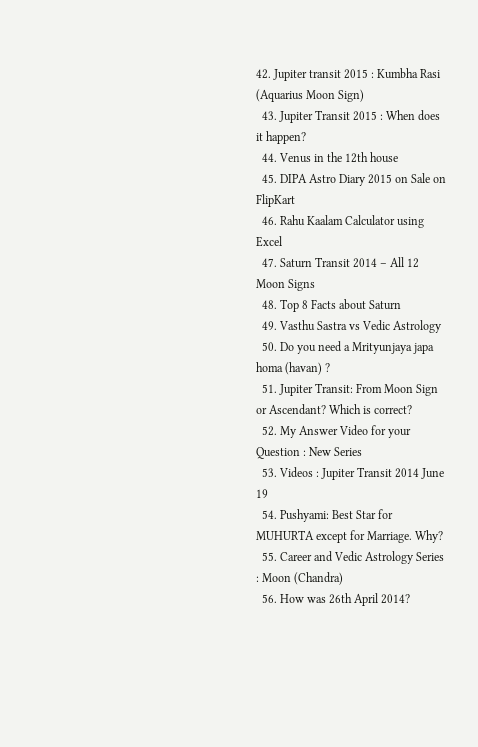42. Jupiter transit 2015 : Kumbha Rasi (Aquarius Moon Sign)
  43. Jupiter Transit 2015 : When does it happen?
  44. Venus in the 12th house
  45. DIPA Astro Diary 2015 on Sale on FlipKart
  46. Rahu Kaalam Calculator using Excel
  47. Saturn Transit 2014 – All 12 Moon Signs
  48. Top 8 Facts about Saturn
  49. Vasthu Sastra vs Vedic Astrology
  50. Do you need a Mrityunjaya japa homa (havan) ?
  51. Jupiter Transit: From Moon Sign or Ascendant? Which is correct?
  52. My Answer Video for your Question : New Series
  53. Videos : Jupiter Transit 2014 June 19
  54. Pushyami: Best Star for MUHURTA except for Marriage. Why?
  55. Career and Vedic Astrology Series : Moon (Chandra)
  56. How was 26th April 2014?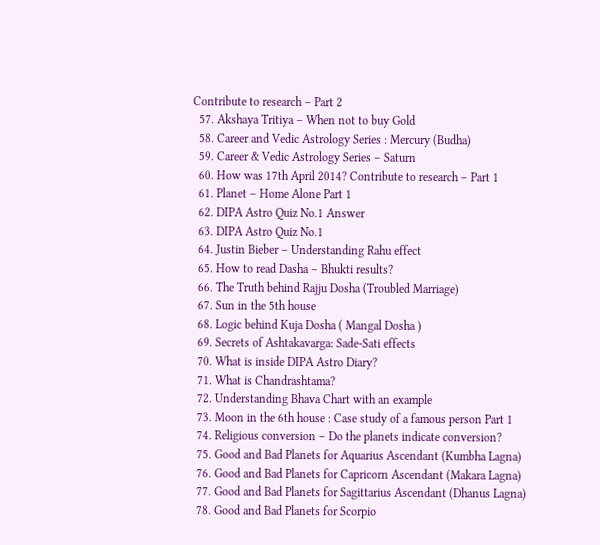Contribute to research – Part 2
  57. Akshaya Tritiya – When not to buy Gold
  58. Career and Vedic Astrology Series : Mercury (Budha)
  59. Career & Vedic Astrology Series – Saturn
  60. How was 17th April 2014? Contribute to research – Part 1
  61. Planet – Home Alone Part 1
  62. DIPA Astro Quiz No.1 Answer
  63. DIPA Astro Quiz No.1
  64. Justin Bieber – Understanding Rahu effect
  65. How to read Dasha – Bhukti results?
  66. The Truth behind Rajju Dosha (Troubled Marriage)
  67. Sun in the 5th house
  68. Logic behind Kuja Dosha ( Mangal Dosha )
  69. Secrets of Ashtakavarga: Sade-Sati effects
  70. What is inside DIPA Astro Diary?
  71. What is Chandrashtama?
  72. Understanding Bhava Chart with an example
  73. Moon in the 6th house : Case study of a famous person Part 1
  74. Religious conversion – Do the planets indicate conversion?
  75. Good and Bad Planets for Aquarius Ascendant (Kumbha Lagna)
  76. Good and Bad Planets for Capricorn Ascendant (Makara Lagna)
  77. Good and Bad Planets for Sagittarius Ascendant (Dhanus Lagna)
  78. Good and Bad Planets for Scorpio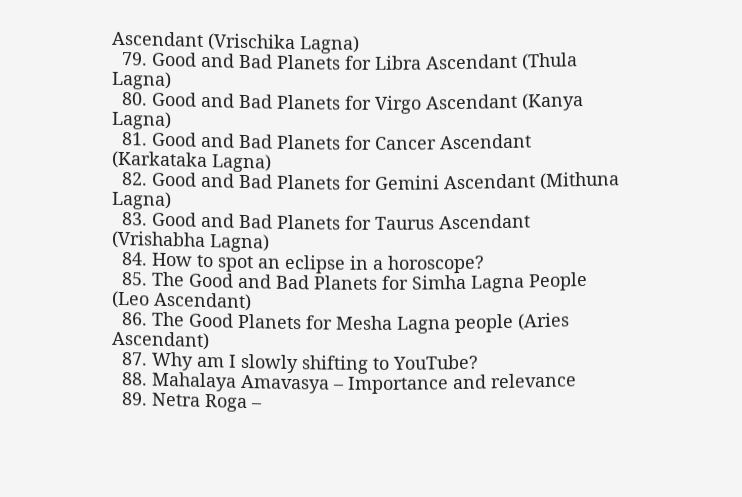Ascendant (Vrischika Lagna)
  79. Good and Bad Planets for Libra Ascendant (Thula Lagna)
  80. Good and Bad Planets for Virgo Ascendant (Kanya Lagna)
  81. Good and Bad Planets for Cancer Ascendant (Karkataka Lagna)
  82. Good and Bad Planets for Gemini Ascendant (Mithuna Lagna)
  83. Good and Bad Planets for Taurus Ascendant (Vrishabha Lagna)
  84. How to spot an eclipse in a horoscope?
  85. The Good and Bad Planets for Simha Lagna People (Leo Ascendant)
  86. The Good Planets for Mesha Lagna people (Aries Ascendant)
  87. Why am I slowly shifting to YouTube?
  88. Mahalaya Amavasya – Importance and relevance
  89. Netra Roga –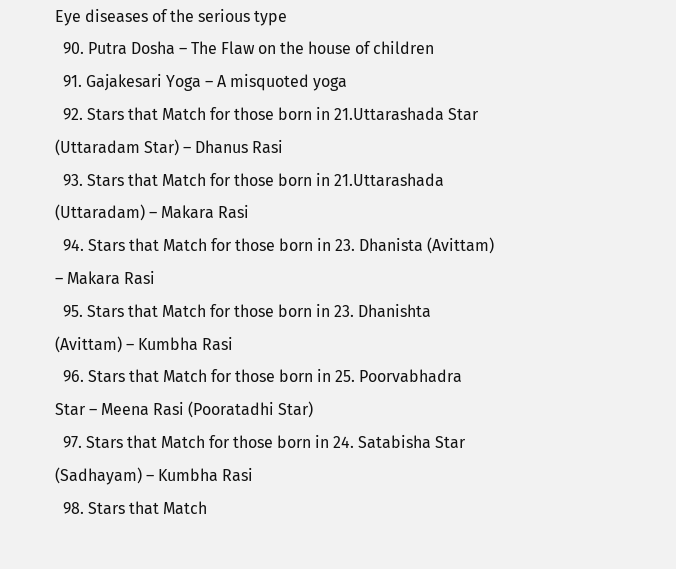Eye diseases of the serious type
  90. Putra Dosha – The Flaw on the house of children
  91. Gajakesari Yoga – A misquoted yoga
  92. Stars that Match for those born in 21.Uttarashada Star (Uttaradam Star) – Dhanus Rasi
  93. Stars that Match for those born in 21.Uttarashada (Uttaradam) – Makara Rasi
  94. Stars that Match for those born in 23. Dhanista (Avittam) – Makara Rasi
  95. Stars that Match for those born in 23. Dhanishta (Avittam) – Kumbha Rasi
  96. Stars that Match for those born in 25. Poorvabhadra Star – Meena Rasi (Pooratadhi Star)
  97. Stars that Match for those born in 24. Satabisha Star (Sadhayam) – Kumbha Rasi
  98. Stars that Match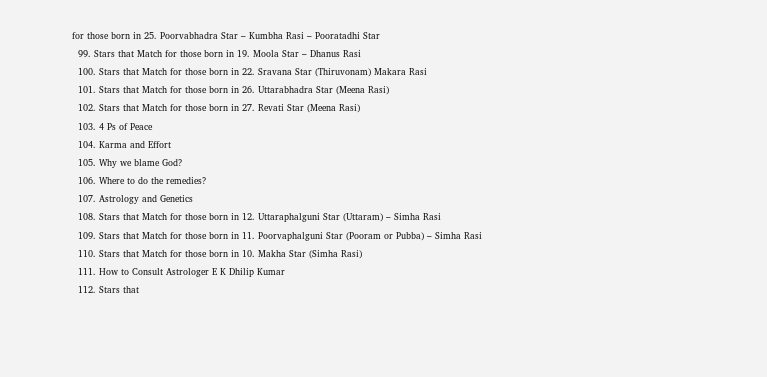for those born in 25. Poorvabhadra Star – Kumbha Rasi – Pooratadhi Star
  99. Stars that Match for those born in 19. Moola Star – Dhanus Rasi
  100. Stars that Match for those born in 22. Sravana Star (Thiruvonam) Makara Rasi
  101. Stars that Match for those born in 26. Uttarabhadra Star (Meena Rasi)
  102. Stars that Match for those born in 27. Revati Star (Meena Rasi)
  103. 4 Ps of Peace
  104. Karma and Effort
  105. Why we blame God?
  106. Where to do the remedies?
  107. Astrology and Genetics
  108. Stars that Match for those born in 12. Uttaraphalguni Star (Uttaram) – Simha Rasi
  109. Stars that Match for those born in 11. Poorvaphalguni Star (Pooram or Pubba) – Simha Rasi
  110. Stars that Match for those born in 10. Makha Star (Simha Rasi)
  111. How to Consult Astrologer E K Dhilip Kumar
  112. Stars that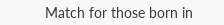Match for those born in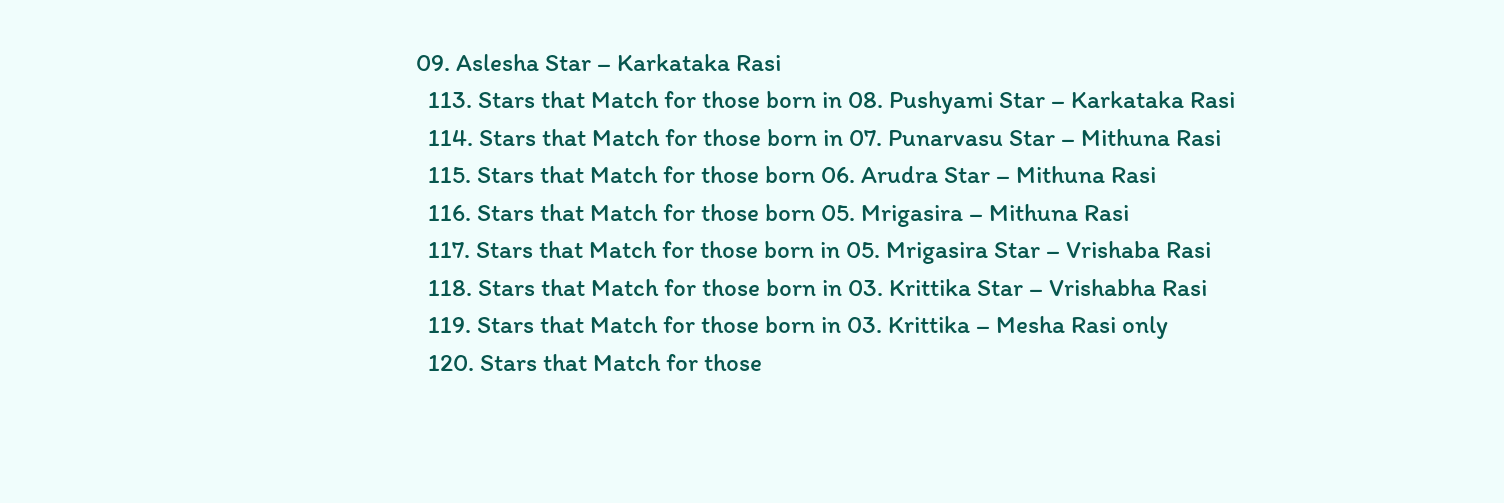09. Aslesha Star – Karkataka Rasi
  113. Stars that Match for those born in 08. Pushyami Star – Karkataka Rasi
  114. Stars that Match for those born in 07. Punarvasu Star – Mithuna Rasi
  115. Stars that Match for those born 06. Arudra Star – Mithuna Rasi
  116. Stars that Match for those born 05. Mrigasira – Mithuna Rasi
  117. Stars that Match for those born in 05. Mrigasira Star – Vrishaba Rasi
  118. Stars that Match for those born in 03. Krittika Star – Vrishabha Rasi
  119. Stars that Match for those born in 03. Krittika – Mesha Rasi only
  120. Stars that Match for those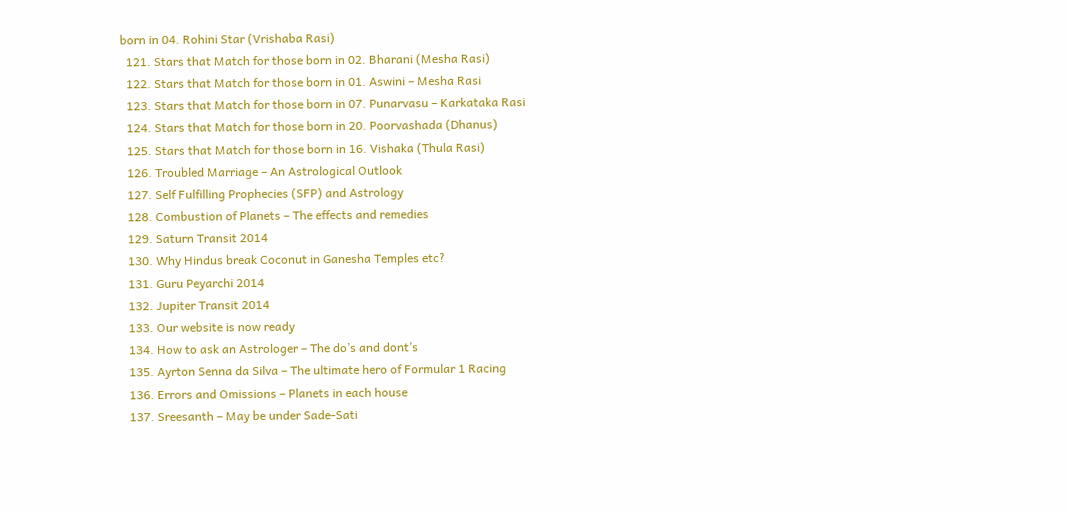born in 04. Rohini Star (Vrishaba Rasi)
  121. Stars that Match for those born in 02. Bharani (Mesha Rasi)
  122. Stars that Match for those born in 01. Aswini – Mesha Rasi
  123. Stars that Match for those born in 07. Punarvasu – Karkataka Rasi
  124. Stars that Match for those born in 20. Poorvashada (Dhanus)
  125. Stars that Match for those born in 16. Vishaka (Thula Rasi)
  126. Troubled Marriage – An Astrological Outlook
  127. Self Fulfilling Prophecies (SFP) and Astrology
  128. Combustion of Planets – The effects and remedies
  129. Saturn Transit 2014
  130. Why Hindus break Coconut in Ganesha Temples etc?
  131. Guru Peyarchi 2014
  132. Jupiter Transit 2014
  133. Our website is now ready
  134. How to ask an Astrologer – The do’s and dont’s
  135. Ayrton Senna da Silva – The ultimate hero of Formular 1 Racing
  136. Errors and Omissions – Planets in each house
  137. Sreesanth – May be under Sade-Sati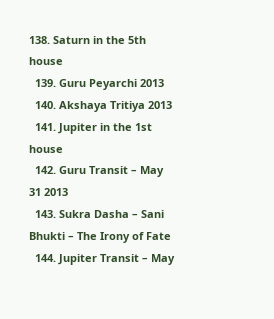138. Saturn in the 5th house
  139. Guru Peyarchi 2013
  140. Akshaya Tritiya 2013
  141. Jupiter in the 1st house
  142. Guru Transit – May 31 2013
  143. Sukra Dasha – Sani Bhukti – The Irony of Fate
  144. Jupiter Transit – May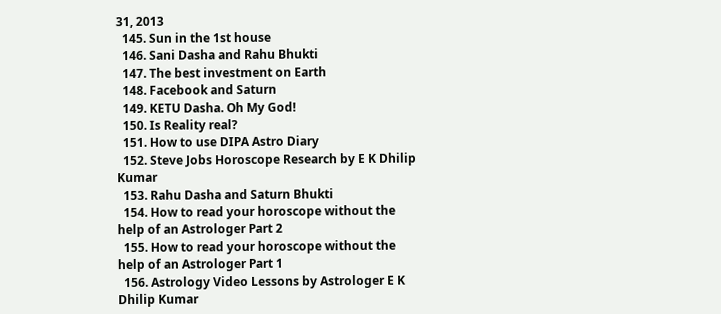31, 2013
  145. Sun in the 1st house
  146. Sani Dasha and Rahu Bhukti
  147. The best investment on Earth
  148. Facebook and Saturn
  149. KETU Dasha. Oh My God!
  150. Is Reality real?
  151. How to use DIPA Astro Diary
  152. Steve Jobs Horoscope Research by E K Dhilip Kumar
  153. Rahu Dasha and Saturn Bhukti
  154. How to read your horoscope without the help of an Astrologer Part 2
  155. How to read your horoscope without the help of an Astrologer Part 1
  156. Astrology Video Lessons by Astrologer E K Dhilip Kumar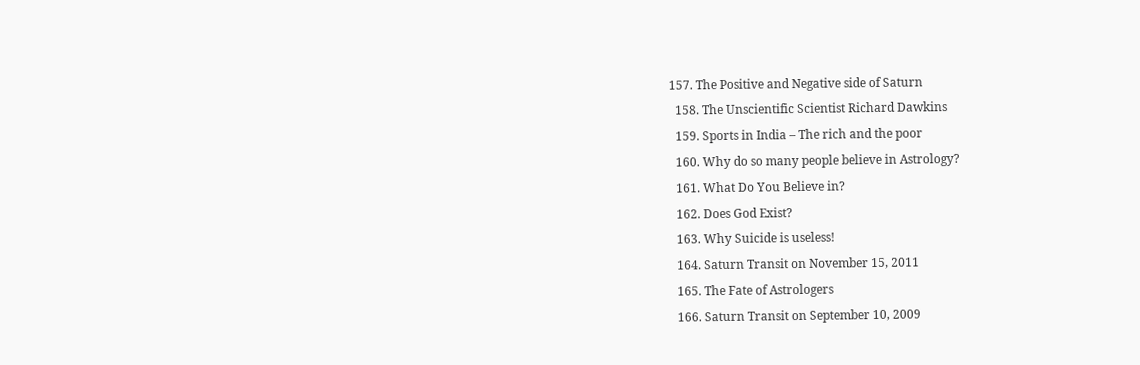157. The Positive and Negative side of Saturn
  158. The Unscientific Scientist Richard Dawkins
  159. Sports in India – The rich and the poor
  160. Why do so many people believe in Astrology?
  161. What Do You Believe in?
  162. Does God Exist?
  163. Why Suicide is useless!
  164. Saturn Transit on November 15, 2011
  165. The Fate of Astrologers
  166. Saturn Transit on September 10, 2009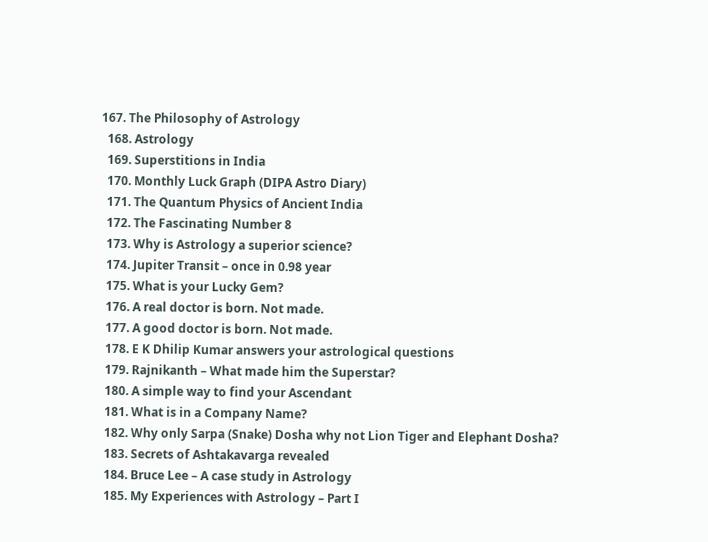167. The Philosophy of Astrology
  168. Astrology
  169. Superstitions in India
  170. Monthly Luck Graph (DIPA Astro Diary)
  171. The Quantum Physics of Ancient India
  172. The Fascinating Number 8
  173. Why is Astrology a superior science?
  174. Jupiter Transit – once in 0.98 year
  175. What is your Lucky Gem?
  176. A real doctor is born. Not made.
  177. A good doctor is born. Not made.
  178. E K Dhilip Kumar answers your astrological questions
  179. Rajnikanth – What made him the Superstar?
  180. A simple way to find your Ascendant
  181. What is in a Company Name?
  182. Why only Sarpa (Snake) Dosha why not Lion Tiger and Elephant Dosha?
  183. Secrets of Ashtakavarga revealed
  184. Bruce Lee – A case study in Astrology
  185. My Experiences with Astrology – Part I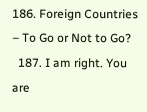186. Foreign Countries – To Go or Not to Go?
  187. I am right. You are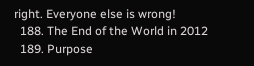right. Everyone else is wrong!
  188. The End of the World in 2012
  189. Purpose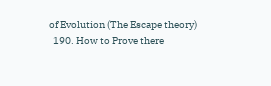of Evolution (The Escape theory)
  190. How to Prove there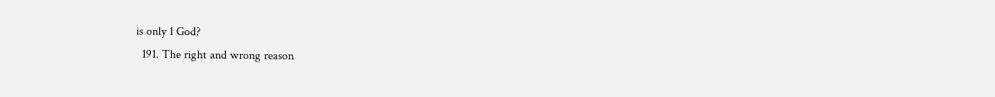is only 1 God?
  191. The right and wrong reason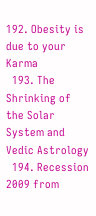192. Obesity is due to your Karma
  193. The Shrinking of the Solar System and Vedic Astrology
  194. Recession 2009 from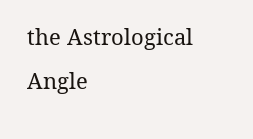the Astrological Angle